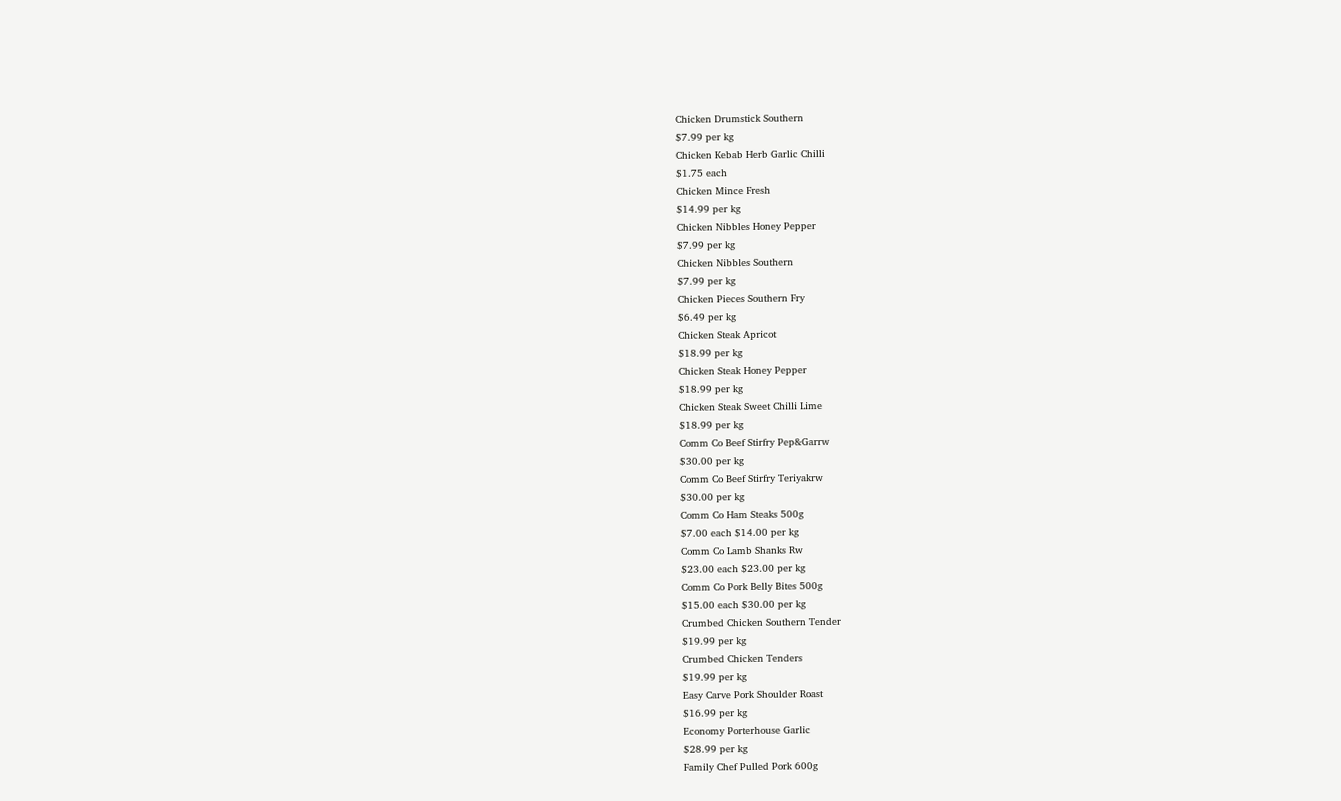Chicken Drumstick Southern
$7.99 per kg
Chicken Kebab Herb Garlic Chilli
$1.75 each
Chicken Mince Fresh
$14.99 per kg
Chicken Nibbles Honey Pepper
$7.99 per kg
Chicken Nibbles Southern
$7.99 per kg
Chicken Pieces Southern Fry
$6.49 per kg
Chicken Steak Apricot
$18.99 per kg
Chicken Steak Honey Pepper
$18.99 per kg
Chicken Steak Sweet Chilli Lime
$18.99 per kg
Comm Co Beef Stirfry Pep&Garrw
$30.00 per kg
Comm Co Beef Stirfry Teriyakrw
$30.00 per kg
Comm Co Ham Steaks 500g
$7.00 each $14.00 per kg
Comm Co Lamb Shanks Rw
$23.00 each $23.00 per kg
Comm Co Pork Belly Bites 500g
$15.00 each $30.00 per kg
Crumbed Chicken Southern Tender
$19.99 per kg
Crumbed Chicken Tenders
$19.99 per kg
Easy Carve Pork Shoulder Roast
$16.99 per kg
Economy Porterhouse Garlic
$28.99 per kg
Family Chef Pulled Pork 600g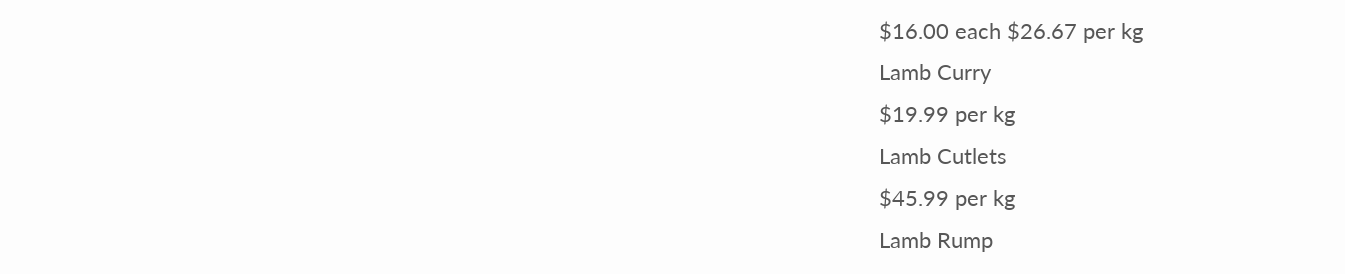$16.00 each $26.67 per kg
Lamb Curry
$19.99 per kg
Lamb Cutlets
$45.99 per kg
Lamb Rump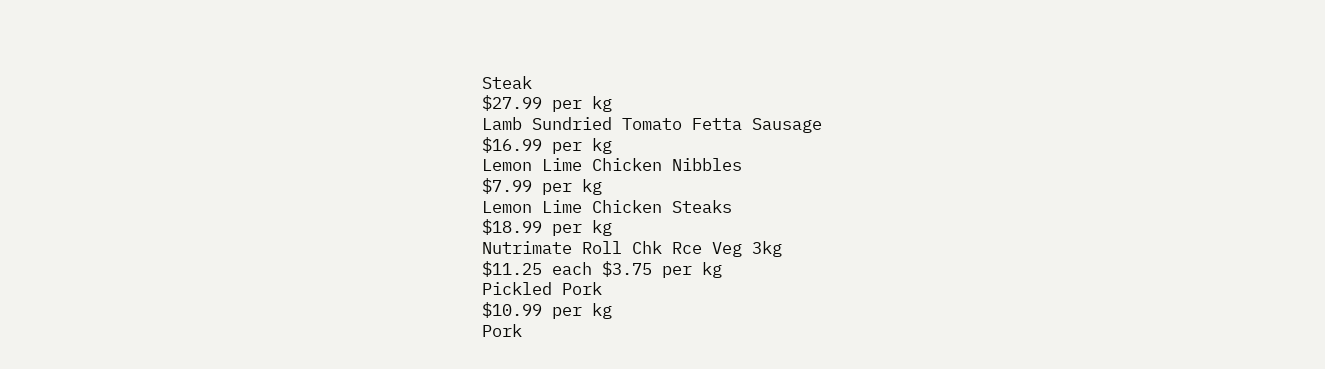Steak
$27.99 per kg
Lamb Sundried Tomato Fetta Sausage
$16.99 per kg
Lemon Lime Chicken Nibbles
$7.99 per kg
Lemon Lime Chicken Steaks
$18.99 per kg
Nutrimate Roll Chk Rce Veg 3kg
$11.25 each $3.75 per kg
Pickled Pork
$10.99 per kg
Pork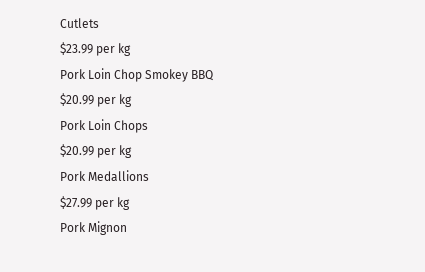Cutlets
$23.99 per kg
Pork Loin Chop Smokey BBQ
$20.99 per kg
Pork Loin Chops
$20.99 per kg
Pork Medallions
$27.99 per kg
Pork Mignon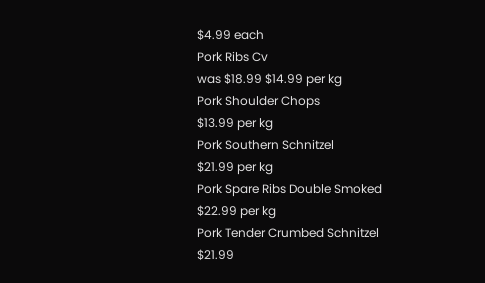$4.99 each
Pork Ribs Cv
was $18.99 $14.99 per kg
Pork Shoulder Chops
$13.99 per kg
Pork Southern Schnitzel
$21.99 per kg
Pork Spare Ribs Double Smoked
$22.99 per kg
Pork Tender Crumbed Schnitzel
$21.99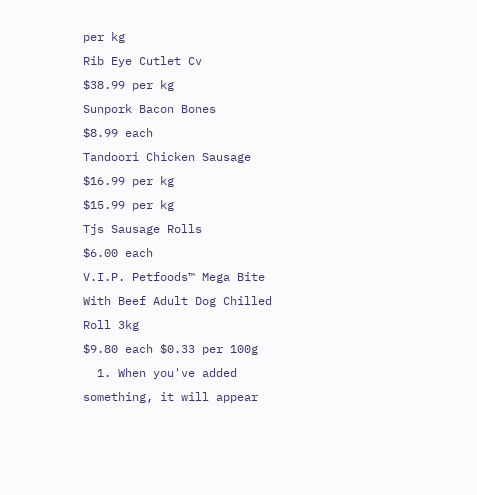per kg
Rib Eye Cutlet Cv
$38.99 per kg
Sunpork Bacon Bones
$8.99 each
Tandoori Chicken Sausage
$16.99 per kg
$15.99 per kg
Tjs Sausage Rolls
$6.00 each
V.I.P. Petfoods™ Mega Bite With Beef Adult Dog Chilled Roll 3kg
$9.80 each $0.33 per 100g
  1. When you've added something, it will appear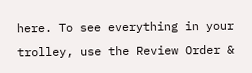here. To see everything in your trolley, use the Review Order &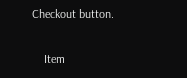Checkout button.

    Item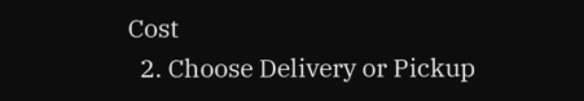Cost
  2. Choose Delivery or Pickup